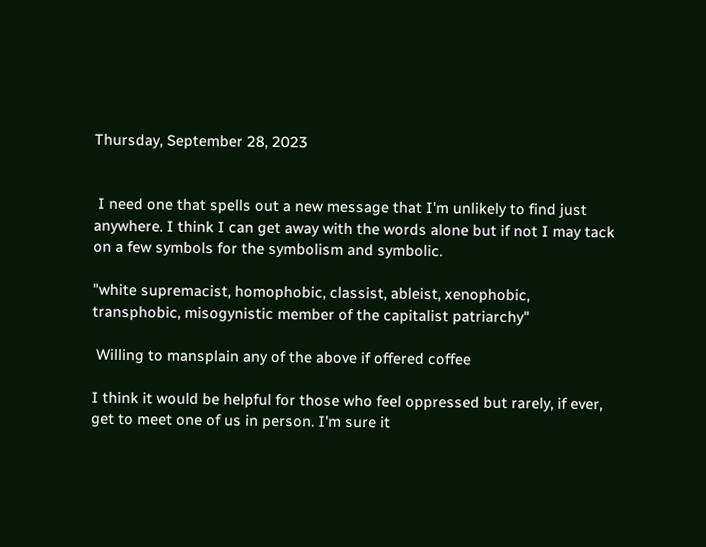Thursday, September 28, 2023


 I need one that spells out a new message that I'm unlikely to find just anywhere. I think I can get away with the words alone but if not I may tack on a few symbols for the symbolism and symbolic.

"white supremacist, homophobic, classist, ableist, xenophobic, transphobic, misogynistic member of the capitalist patriarchy"

 Willing to mansplain any of the above if offered coffee

I think it would be helpful for those who feel oppressed but rarely, if ever, get to meet one of us in person. I'm sure it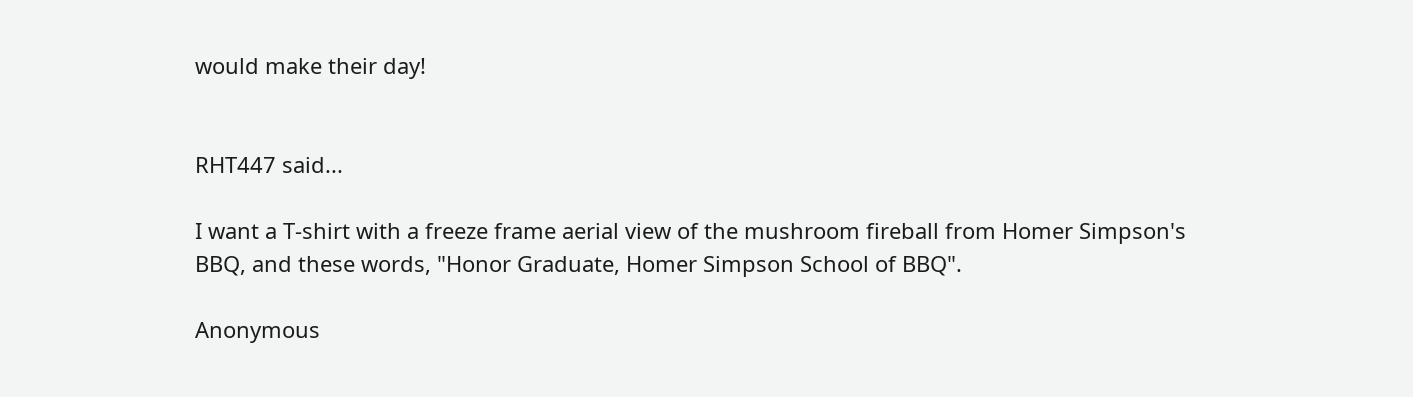would make their day!


RHT447 said...

I want a T-shirt with a freeze frame aerial view of the mushroom fireball from Homer Simpson's BBQ, and these words, "Honor Graduate, Homer Simpson School of BBQ".

Anonymous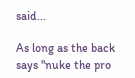said...

As long as the back says "nuke the pro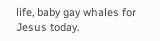life, baby gay whales for Jesus today.